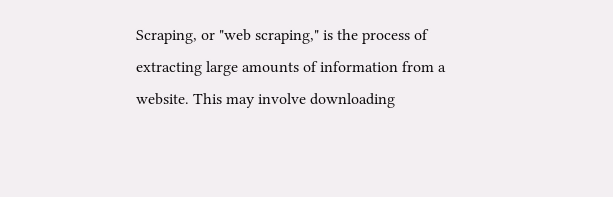Scraping, or "web scraping," is the process of extracting large amounts of information from a website. This may involve downloading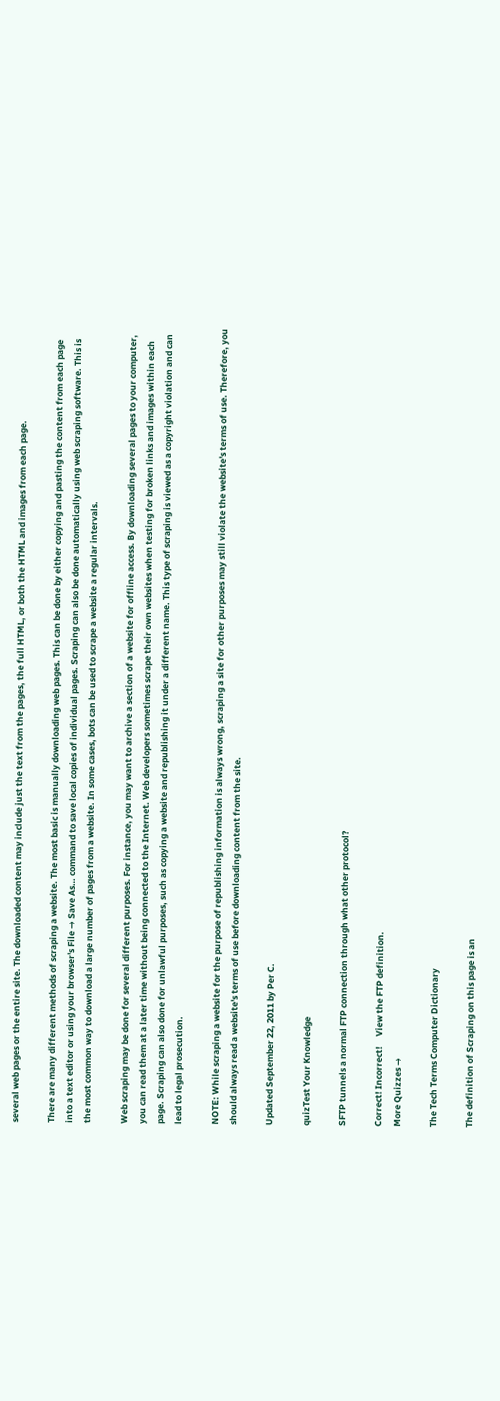several web pages or the entire site. The downloaded content may include just the text from the pages, the full HTML, or both the HTML and images from each page.

There are many different methods of scraping a website. The most basic is manually downloading web pages. This can be done by either copying and pasting the content from each page into a text editor or using your browser's File → Save As… command to save local copies of individual pages. Scraping can also be done automatically using web scraping software. This is the most common way to download a large number of pages from a website. In some cases, bots can be used to scrape a website a regular intervals.

Web scraping may be done for several different purposes. For instance, you may want to archive a section of a website for offline access. By downloading several pages to your computer, you can read them at a later time without being connected to the Internet. Web developers sometimes scrape their own websites when testing for broken links and images within each page. Scraping can also done for unlawful purposes, such as copying a website and republishing it under a different name. This type of scraping is viewed as a copyright violation and can lead to legal prosecution.

NOTE: While scraping a website for the purpose of republishing information is always wrong, scraping a site for other purposes may still violate the website's terms of use. Therefore, you should always read a website's terms of use before downloading content from the site.

Updated September 22, 2011 by Per C.

quizTest Your Knowledge

SFTP tunnels a normal FTP connection through what other protocol?

Correct! Incorrect!     View the FTP definition.
More Quizzes →

The Tech Terms Computer Dictionary

The definition of Scraping on this page is an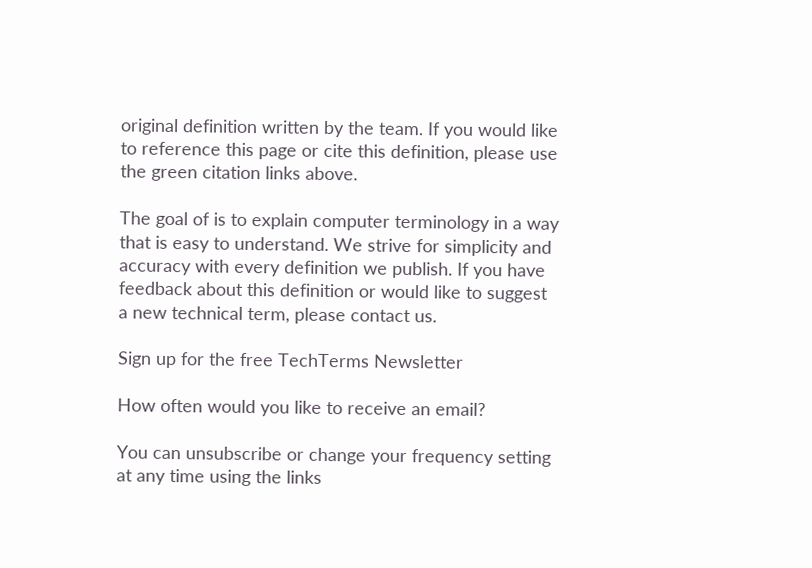original definition written by the team. If you would like to reference this page or cite this definition, please use the green citation links above.

The goal of is to explain computer terminology in a way that is easy to understand. We strive for simplicity and accuracy with every definition we publish. If you have feedback about this definition or would like to suggest a new technical term, please contact us.

Sign up for the free TechTerms Newsletter

How often would you like to receive an email?

You can unsubscribe or change your frequency setting at any time using the links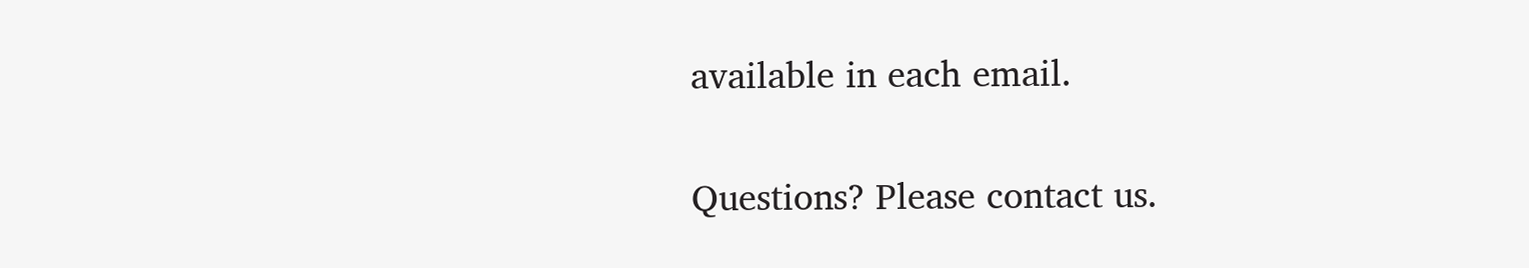available in each email.

Questions? Please contact us.